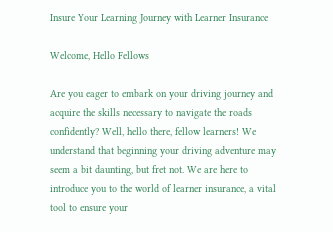Insure Your Learning Journey with Learner Insurance

Welcome, Hello Fellows

Are you eager to embark on your driving journey and acquire the skills necessary to navigate the roads confidently? Well, hello there, fellow learners! We understand that beginning your driving adventure may seem a bit daunting, but fret not. We are here to introduce you to the world of learner insurance, a vital tool to ensure your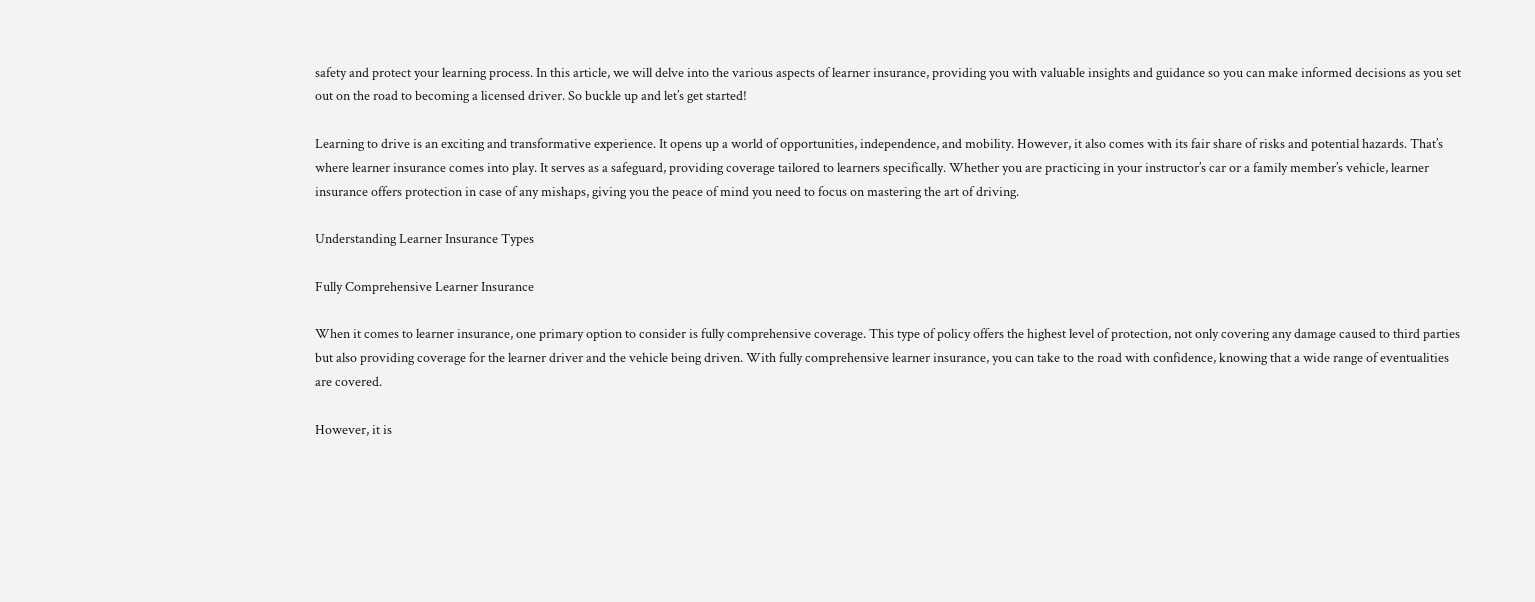safety and protect your learning process. In this article, we will delve into the various aspects of learner insurance, providing you with valuable insights and guidance so you can make informed decisions as you set out on the road to becoming a licensed driver. So buckle up and let’s get started!

Learning to drive is an exciting and transformative experience. It opens up a world of opportunities, independence, and mobility. However, it also comes with its fair share of risks and potential hazards. That’s where learner insurance comes into play. It serves as a safeguard, providing coverage tailored to learners specifically. Whether you are practicing in your instructor’s car or a family member’s vehicle, learner insurance offers protection in case of any mishaps, giving you the peace of mind you need to focus on mastering the art of driving.

Understanding Learner Insurance Types

Fully Comprehensive Learner Insurance

When it comes to learner insurance, one primary option to consider is fully comprehensive coverage. This type of policy offers the highest level of protection, not only covering any damage caused to third parties but also providing coverage for the learner driver and the vehicle being driven. With fully comprehensive learner insurance, you can take to the road with confidence, knowing that a wide range of eventualities are covered.

However, it is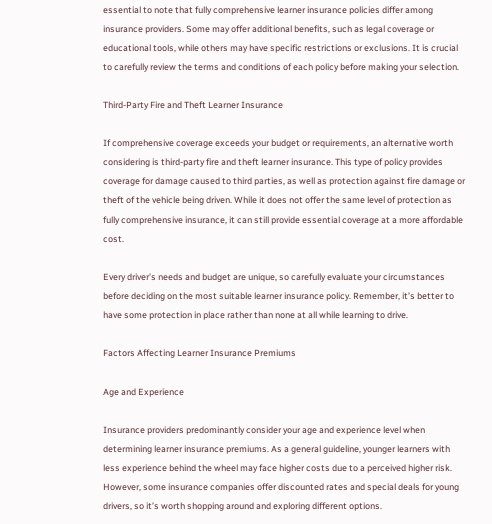essential to note that fully comprehensive learner insurance policies differ among insurance providers. Some may offer additional benefits, such as legal coverage or educational tools, while others may have specific restrictions or exclusions. It is crucial to carefully review the terms and conditions of each policy before making your selection.

Third-Party Fire and Theft Learner Insurance

If comprehensive coverage exceeds your budget or requirements, an alternative worth considering is third-party fire and theft learner insurance. This type of policy provides coverage for damage caused to third parties, as well as protection against fire damage or theft of the vehicle being driven. While it does not offer the same level of protection as fully comprehensive insurance, it can still provide essential coverage at a more affordable cost.

Every driver’s needs and budget are unique, so carefully evaluate your circumstances before deciding on the most suitable learner insurance policy. Remember, it’s better to have some protection in place rather than none at all while learning to drive.

Factors Affecting Learner Insurance Premiums

Age and Experience

Insurance providers predominantly consider your age and experience level when determining learner insurance premiums. As a general guideline, younger learners with less experience behind the wheel may face higher costs due to a perceived higher risk. However, some insurance companies offer discounted rates and special deals for young drivers, so it’s worth shopping around and exploring different options.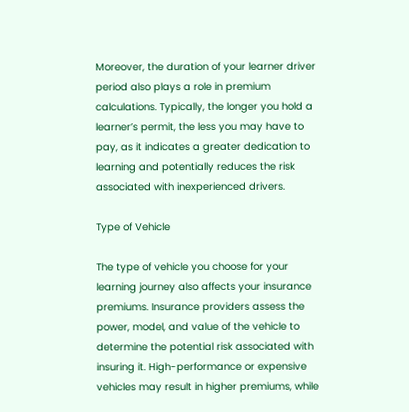Moreover, the duration of your learner driver period also plays a role in premium calculations. Typically, the longer you hold a learner’s permit, the less you may have to pay, as it indicates a greater dedication to learning and potentially reduces the risk associated with inexperienced drivers.

Type of Vehicle

The type of vehicle you choose for your learning journey also affects your insurance premiums. Insurance providers assess the power, model, and value of the vehicle to determine the potential risk associated with insuring it. High-performance or expensive vehicles may result in higher premiums, while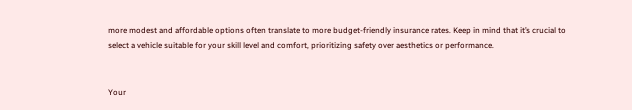more modest and affordable options often translate to more budget-friendly insurance rates. Keep in mind that it’s crucial to select a vehicle suitable for your skill level and comfort, prioritizing safety over aesthetics or performance.


Your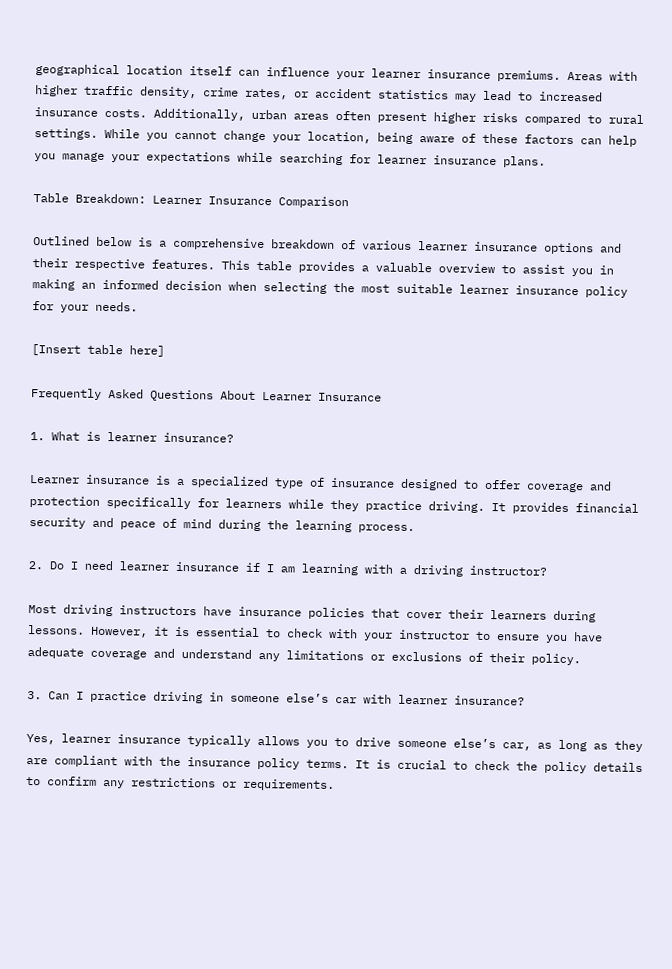geographical location itself can influence your learner insurance premiums. Areas with higher traffic density, crime rates, or accident statistics may lead to increased insurance costs. Additionally, urban areas often present higher risks compared to rural settings. While you cannot change your location, being aware of these factors can help you manage your expectations while searching for learner insurance plans.

Table Breakdown: Learner Insurance Comparison

Outlined below is a comprehensive breakdown of various learner insurance options and their respective features. This table provides a valuable overview to assist you in making an informed decision when selecting the most suitable learner insurance policy for your needs.

[Insert table here]

Frequently Asked Questions About Learner Insurance

1. What is learner insurance?

Learner insurance is a specialized type of insurance designed to offer coverage and protection specifically for learners while they practice driving. It provides financial security and peace of mind during the learning process.

2. Do I need learner insurance if I am learning with a driving instructor?

Most driving instructors have insurance policies that cover their learners during lessons. However, it is essential to check with your instructor to ensure you have adequate coverage and understand any limitations or exclusions of their policy.

3. Can I practice driving in someone else’s car with learner insurance?

Yes, learner insurance typically allows you to drive someone else’s car, as long as they are compliant with the insurance policy terms. It is crucial to check the policy details to confirm any restrictions or requirements.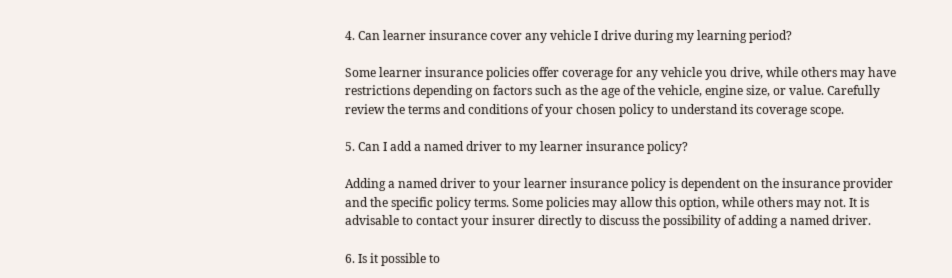4. Can learner insurance cover any vehicle I drive during my learning period?

Some learner insurance policies offer coverage for any vehicle you drive, while others may have restrictions depending on factors such as the age of the vehicle, engine size, or value. Carefully review the terms and conditions of your chosen policy to understand its coverage scope.

5. Can I add a named driver to my learner insurance policy?

Adding a named driver to your learner insurance policy is dependent on the insurance provider and the specific policy terms. Some policies may allow this option, while others may not. It is advisable to contact your insurer directly to discuss the possibility of adding a named driver.

6. Is it possible to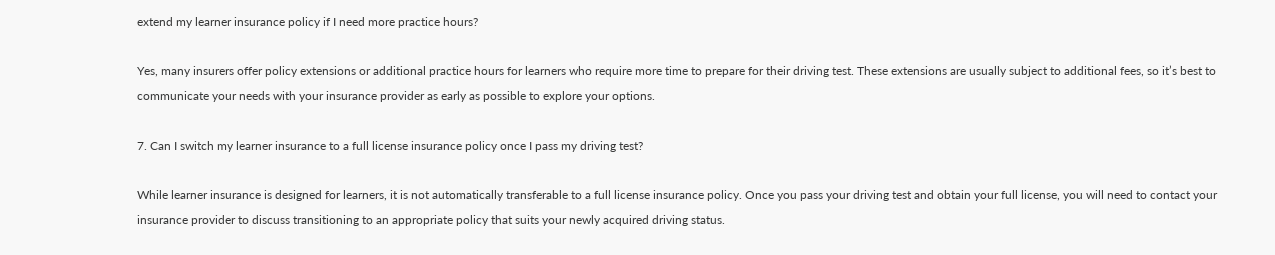extend my learner insurance policy if I need more practice hours?

Yes, many insurers offer policy extensions or additional practice hours for learners who require more time to prepare for their driving test. These extensions are usually subject to additional fees, so it’s best to communicate your needs with your insurance provider as early as possible to explore your options.

7. Can I switch my learner insurance to a full license insurance policy once I pass my driving test?

While learner insurance is designed for learners, it is not automatically transferable to a full license insurance policy. Once you pass your driving test and obtain your full license, you will need to contact your insurance provider to discuss transitioning to an appropriate policy that suits your newly acquired driving status.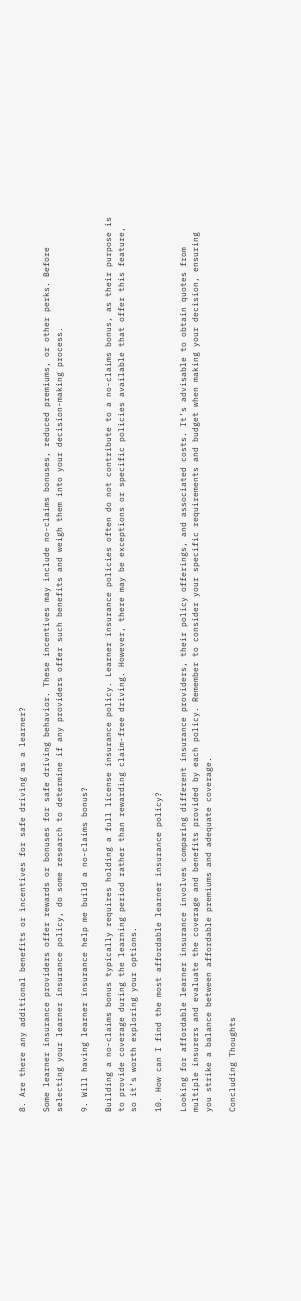8. Are there any additional benefits or incentives for safe driving as a learner?

Some learner insurance providers offer rewards or bonuses for safe driving behavior. These incentives may include no-claims bonuses, reduced premiums, or other perks. Before selecting your learner insurance policy, do some research to determine if any providers offer such benefits and weigh them into your decision-making process.

9. Will having learner insurance help me build a no-claims bonus?

Building a no-claims bonus typically requires holding a full license insurance policy. Learner insurance policies often do not contribute to a no-claims bonus, as their purpose is to provide coverage during the learning period rather than rewarding claim-free driving. However, there may be exceptions or specific policies available that offer this feature, so it’s worth exploring your options.

10. How can I find the most affordable learner insurance policy?

Looking for affordable learner insurance involves comparing different insurance providers, their policy offerings, and associated costs. It’s advisable to obtain quotes from multiple insurers and evaluate the coverage and benefits provided by each policy. Remember to consider your specific requirements and budget when making your decision, ensuring you strike a balance between affordable premiums and adequate coverage.

Concluding Thoughts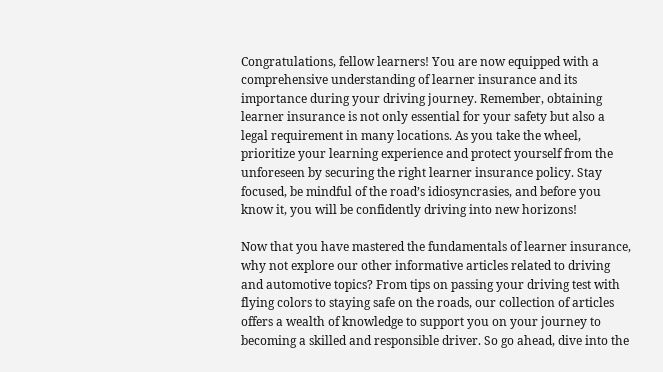Congratulations, fellow learners! You are now equipped with a comprehensive understanding of learner insurance and its importance during your driving journey. Remember, obtaining learner insurance is not only essential for your safety but also a legal requirement in many locations. As you take the wheel, prioritize your learning experience and protect yourself from the unforeseen by securing the right learner insurance policy. Stay focused, be mindful of the road’s idiosyncrasies, and before you know it, you will be confidently driving into new horizons!

Now that you have mastered the fundamentals of learner insurance, why not explore our other informative articles related to driving and automotive topics? From tips on passing your driving test with flying colors to staying safe on the roads, our collection of articles offers a wealth of knowledge to support you on your journey to becoming a skilled and responsible driver. So go ahead, dive into the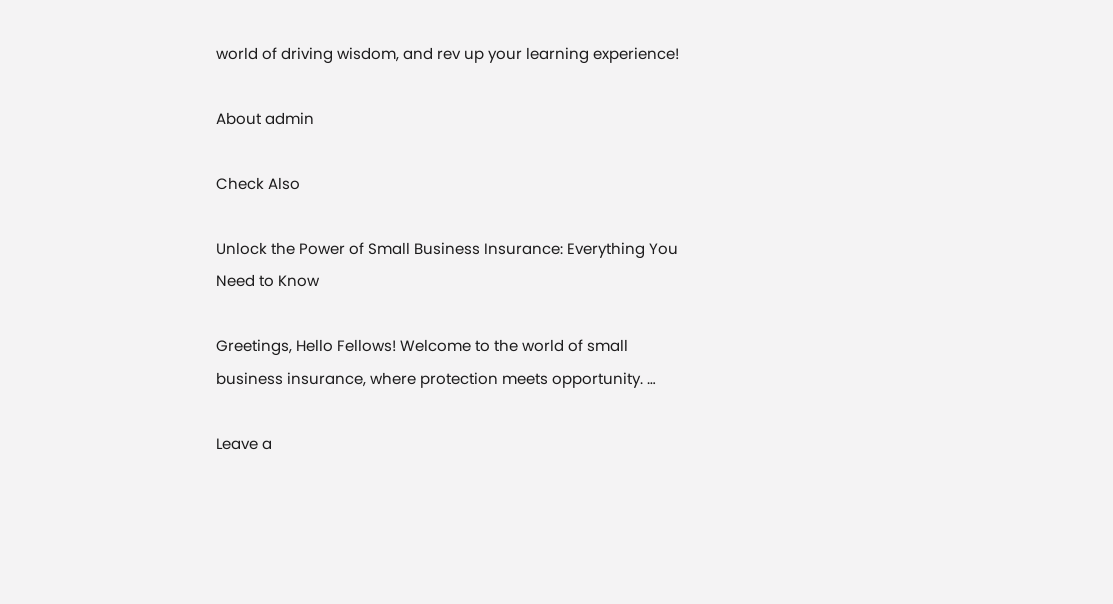world of driving wisdom, and rev up your learning experience!

About admin

Check Also

Unlock the Power of Small Business Insurance: Everything You Need to Know

Greetings, Hello Fellows! Welcome to the world of small business insurance, where protection meets opportunity. …

Leave a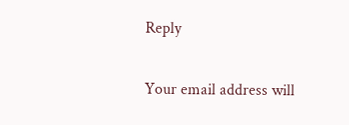Reply

Your email address will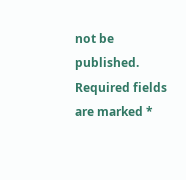not be published. Required fields are marked *